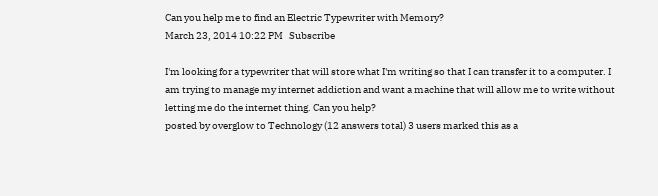Can you help me to find an Electric Typewriter with Memory?
March 23, 2014 10:22 PM   Subscribe

I'm looking for a typewriter that will store what I'm writing so that I can transfer it to a computer. I am trying to manage my internet addiction and want a machine that will allow me to write without letting me do the internet thing. Can you help?
posted by overglow to Technology (12 answers total) 3 users marked this as a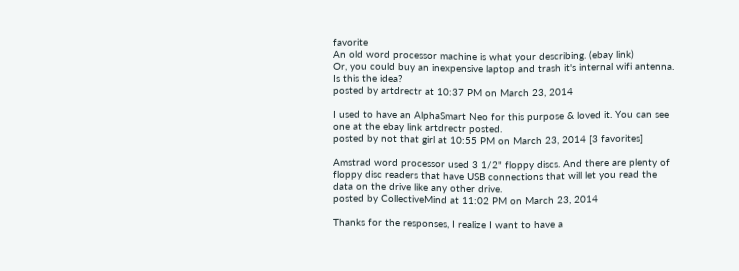favorite
An old word processor machine is what your describing. (ebay link)
Or, you could buy an inexpensive laptop and trash it's internal wifi antenna.
Is this the idea?
posted by artdrectr at 10:37 PM on March 23, 2014

I used to have an AlphaSmart Neo for this purpose & loved it. You can see one at the ebay link artdrectr posted.
posted by not that girl at 10:55 PM on March 23, 2014 [3 favorites]

Amstrad word processor used 3 1/2" floppy discs. And there are plenty of floppy disc readers that have USB connections that will let you read the data on the drive like any other drive.
posted by CollectiveMind at 11:02 PM on March 23, 2014

Thanks for the responses, I realize I want to have a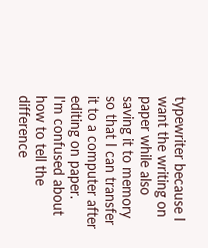typewriter because I want the writing on paper while also saving it to memory so that I can transfer it to a computer after editing on paper.
I'm confused about how to tell the difference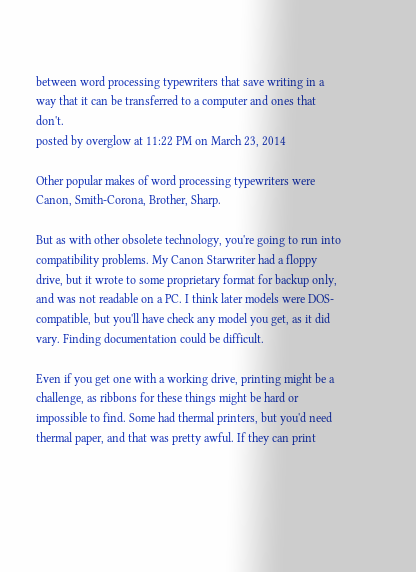between word processing typewriters that save writing in a way that it can be transferred to a computer and ones that don't.
posted by overglow at 11:22 PM on March 23, 2014

Other popular makes of word processing typewriters were Canon, Smith-Corona, Brother, Sharp.

But as with other obsolete technology, you're going to run into compatibility problems. My Canon Starwriter had a floppy drive, but it wrote to some proprietary format for backup only, and was not readable on a PC. I think later models were DOS-compatible, but you'll have check any model you get, as it did vary. Finding documentation could be difficult.

Even if you get one with a working drive, printing might be a challenge, as ribbons for these things might be hard or impossible to find. Some had thermal printers, but you'd need thermal paper, and that was pretty awful. If they can print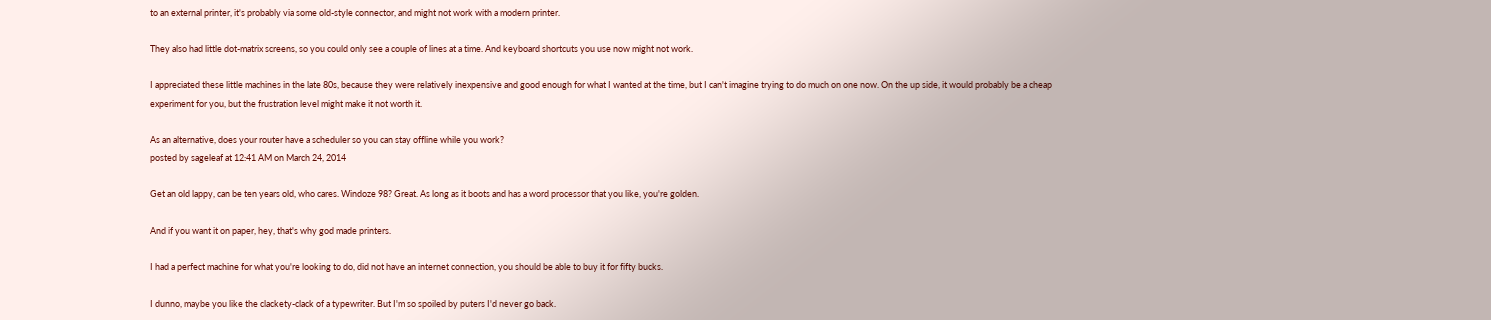to an external printer, it's probably via some old-style connector, and might not work with a modern printer.

They also had little dot-matrix screens, so you could only see a couple of lines at a time. And keyboard shortcuts you use now might not work.

I appreciated these little machines in the late 80s, because they were relatively inexpensive and good enough for what I wanted at the time, but I can't imagine trying to do much on one now. On the up side, it would probably be a cheap experiment for you, but the frustration level might make it not worth it.

As an alternative, does your router have a scheduler so you can stay offline while you work?
posted by sageleaf at 12:41 AM on March 24, 2014

Get an old lappy, can be ten years old, who cares. Windoze 98? Great. As long as it boots and has a word processor that you like, you're golden.

And if you want it on paper, hey, that's why god made printers.

I had a perfect machine for what you're looking to do, did not have an internet connection, you should be able to buy it for fifty bucks.

I dunno, maybe you like the clackety-clack of a typewriter. But I'm so spoiled by puters I'd never go back.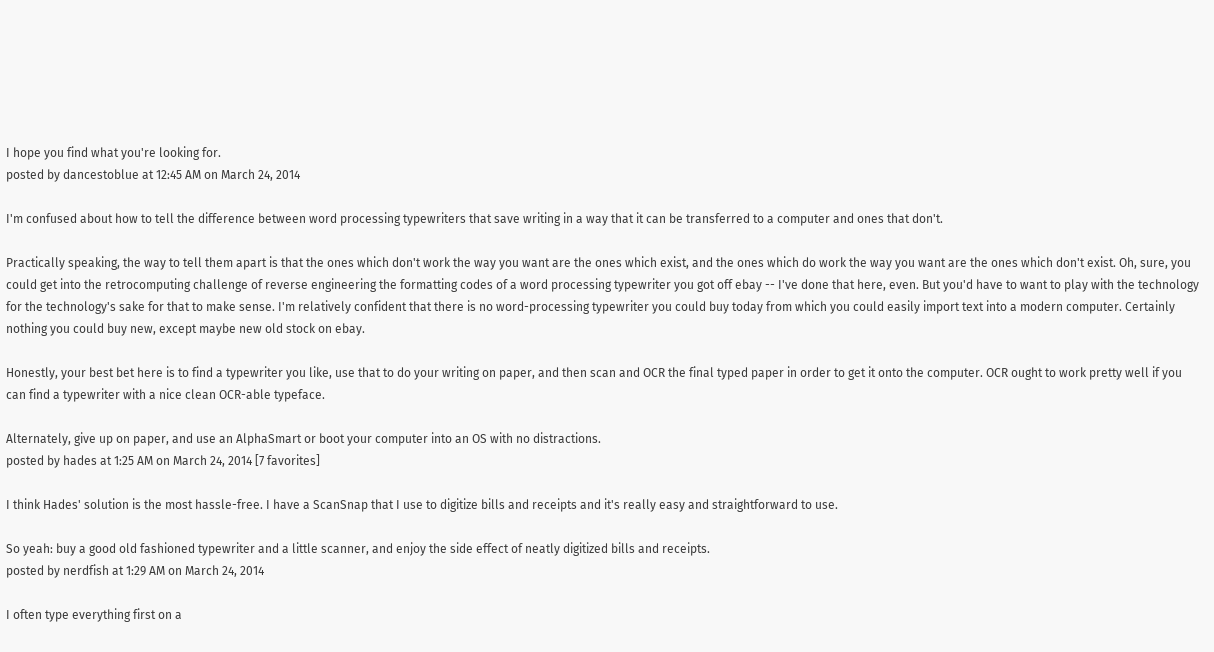I hope you find what you're looking for.
posted by dancestoblue at 12:45 AM on March 24, 2014

I'm confused about how to tell the difference between word processing typewriters that save writing in a way that it can be transferred to a computer and ones that don't.

Practically speaking, the way to tell them apart is that the ones which don't work the way you want are the ones which exist, and the ones which do work the way you want are the ones which don't exist. Oh, sure, you could get into the retrocomputing challenge of reverse engineering the formatting codes of a word processing typewriter you got off ebay -- I've done that here, even. But you'd have to want to play with the technology for the technology's sake for that to make sense. I'm relatively confident that there is no word-processing typewriter you could buy today from which you could easily import text into a modern computer. Certainly nothing you could buy new, except maybe new old stock on ebay.

Honestly, your best bet here is to find a typewriter you like, use that to do your writing on paper, and then scan and OCR the final typed paper in order to get it onto the computer. OCR ought to work pretty well if you can find a typewriter with a nice clean OCR-able typeface.

Alternately, give up on paper, and use an AlphaSmart or boot your computer into an OS with no distractions.
posted by hades at 1:25 AM on March 24, 2014 [7 favorites]

I think Hades' solution is the most hassle-free. I have a ScanSnap that I use to digitize bills and receipts and it's really easy and straightforward to use.

So yeah: buy a good old fashioned typewriter and a little scanner, and enjoy the side effect of neatly digitized bills and receipts.
posted by nerdfish at 1:29 AM on March 24, 2014

I often type everything first on a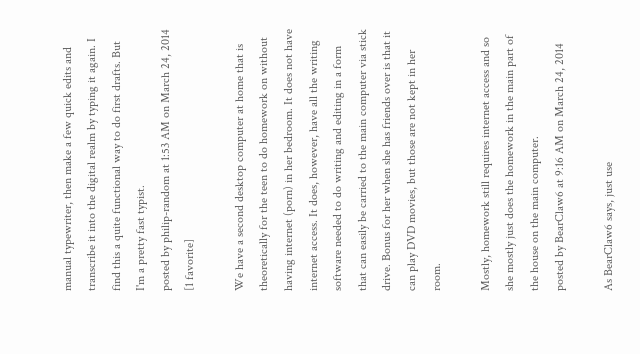manual typewriter, then make a few quick edits and transcribe it into the digital realm by typing it again. I find this a quite functional way to do first drafts. But I'm a pretty fast typist.
posted by philip-random at 1:53 AM on March 24, 2014 [1 favorite]

We have a second desktop computer at home that is theoretically for the teen to do homework on without having internet (porn) in her bedroom. It does not have internet access. It does, however, have all the writing software needed to do writing and editing in a form that can easily be carried to the main computer via stick drive. Bonus for her when she has friends over is that it can play DVD movies, but those are not kept in her room.

Mostly, homework still requires internet access and so she mostly just does the homework in the main part of the house on the main computer.
posted by BearClaw6 at 9:16 AM on March 24, 2014

As BearClaw6 says, just use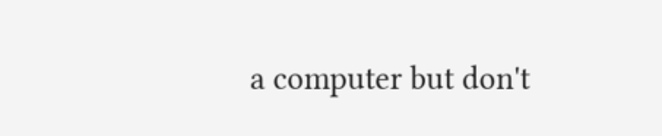a computer but don't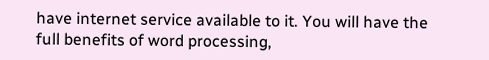have internet service available to it. You will have the full benefits of word processing,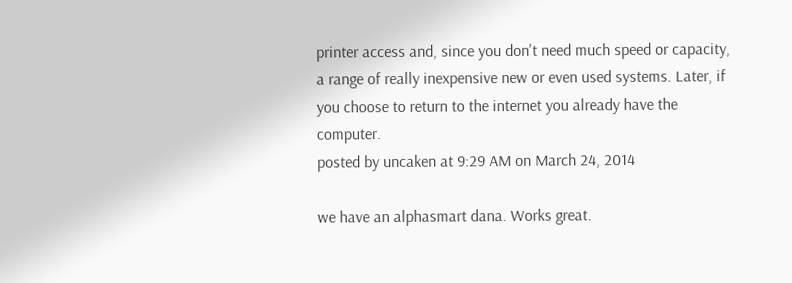printer access and, since you don't need much speed or capacity, a range of really inexpensive new or even used systems. Later, if you choose to return to the internet you already have the computer.
posted by uncaken at 9:29 AM on March 24, 2014

we have an alphasmart dana. Works great.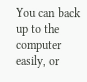You can back up to the computer easily, or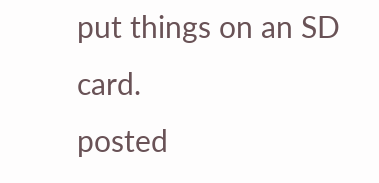put things on an SD card.
posted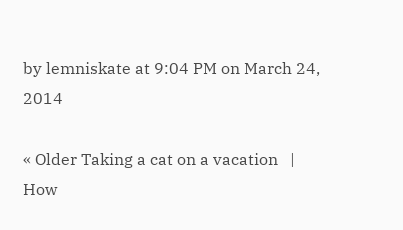by lemniskate at 9:04 PM on March 24, 2014

« Older Taking a cat on a vacation   |   How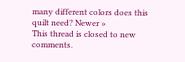many different colors does this quilt need? Newer »
This thread is closed to new comments.